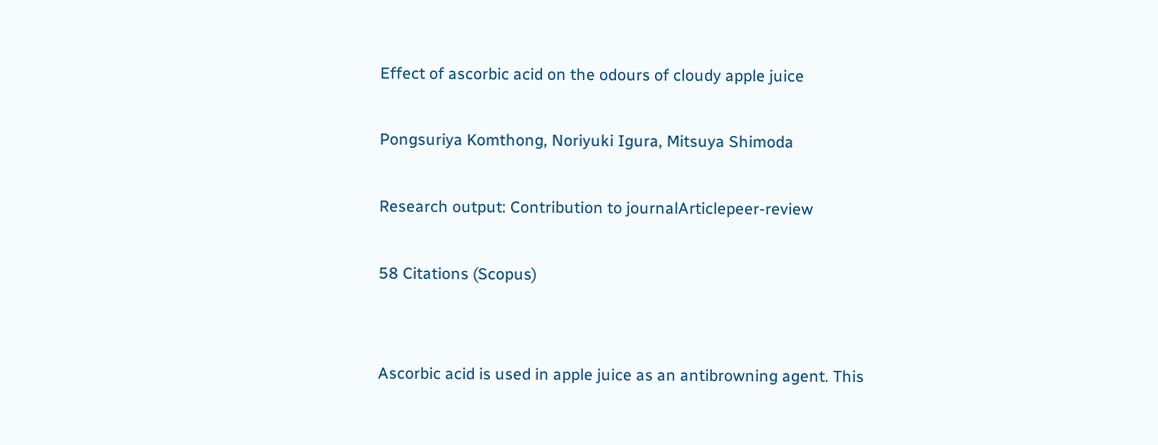Effect of ascorbic acid on the odours of cloudy apple juice

Pongsuriya Komthong, Noriyuki Igura, Mitsuya Shimoda

Research output: Contribution to journalArticlepeer-review

58 Citations (Scopus)


Ascorbic acid is used in apple juice as an antibrowning agent. This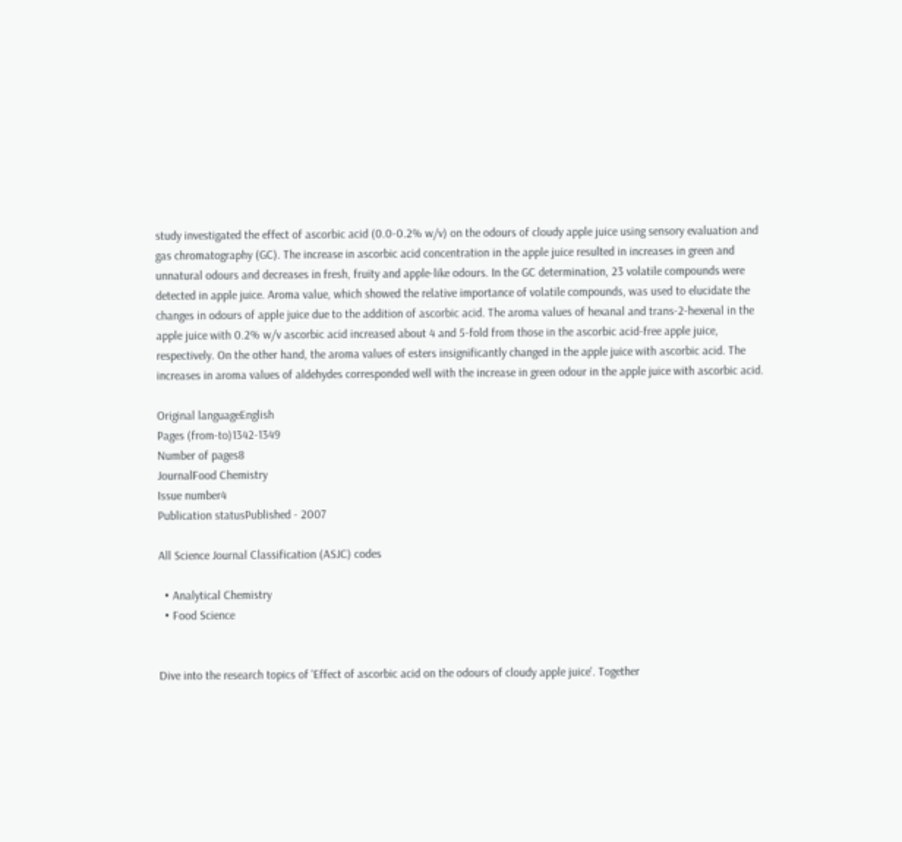study investigated the effect of ascorbic acid (0.0-0.2% w/v) on the odours of cloudy apple juice using sensory evaluation and gas chromatography (GC). The increase in ascorbic acid concentration in the apple juice resulted in increases in green and unnatural odours and decreases in fresh, fruity and apple-like odours. In the GC determination, 23 volatile compounds were detected in apple juice. Aroma value, which showed the relative importance of volatile compounds, was used to elucidate the changes in odours of apple juice due to the addition of ascorbic acid. The aroma values of hexanal and trans-2-hexenal in the apple juice with 0.2% w/v ascorbic acid increased about 4 and 5-fold from those in the ascorbic acid-free apple juice, respectively. On the other hand, the aroma values of esters insignificantly changed in the apple juice with ascorbic acid. The increases in aroma values of aldehydes corresponded well with the increase in green odour in the apple juice with ascorbic acid.

Original languageEnglish
Pages (from-to)1342-1349
Number of pages8
JournalFood Chemistry
Issue number4
Publication statusPublished - 2007

All Science Journal Classification (ASJC) codes

  • Analytical Chemistry
  • Food Science


Dive into the research topics of 'Effect of ascorbic acid on the odours of cloudy apple juice'. Together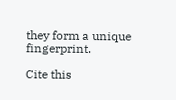they form a unique fingerprint.

Cite this